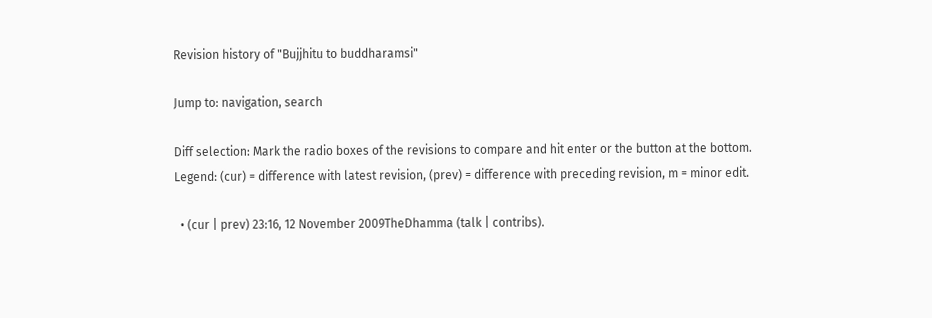Revision history of "Bujjhitu to buddharamsi"

Jump to: navigation, search

Diff selection: Mark the radio boxes of the revisions to compare and hit enter or the button at the bottom.
Legend: (cur) = difference with latest revision, (prev) = difference with preceding revision, m = minor edit.

  • (cur | prev) 23:16, 12 November 2009TheDhamma (talk | contribs).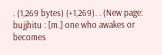. (1,269 bytes) (+1,269). . (New page: bujjhitu : [m.] one who awakes or becomes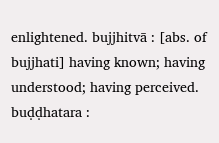enlightened. bujjhitvā : [abs. of bujjhati] having known; having understood; having perceived. buḍḍhatara :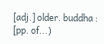[adj.] older. buddha : [pp. of...)